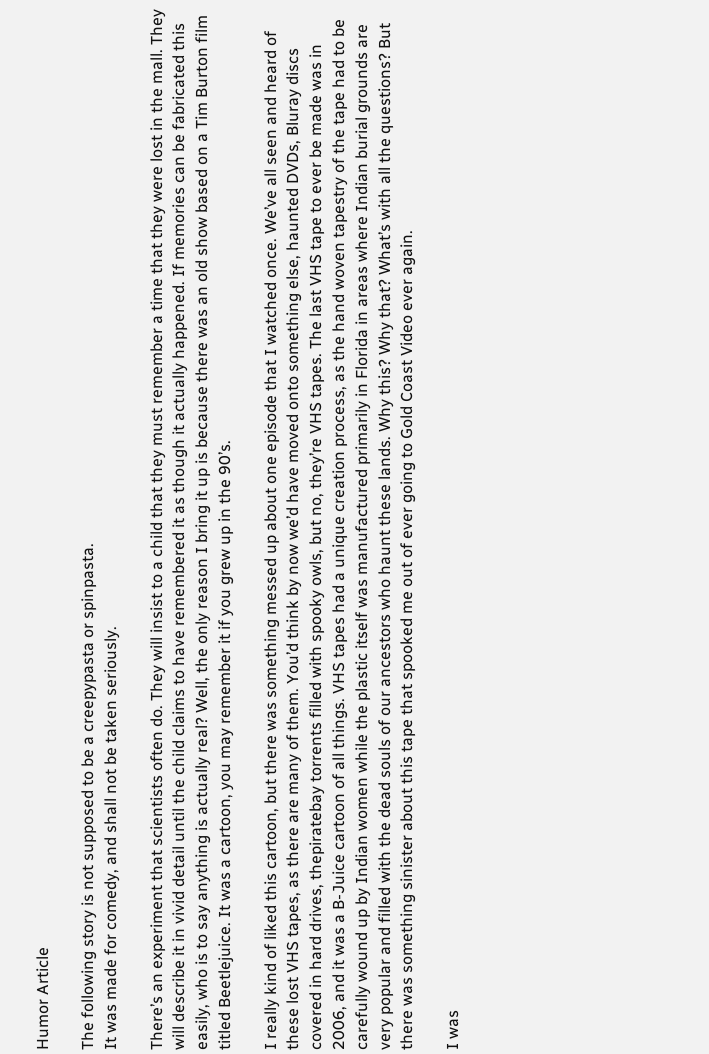Humor Article

The following story is not supposed to be a creepypasta or spinpasta.
It was made for comedy, and shall not be taken seriously.

There’s an experiment that scientists often do. They will insist to a child that they must remember a time that they were lost in the mall. They will describe it in vivid detail until the child claims to have remembered it as though it actually happened. If memories can be fabricated this easily, who is to say anything is actually real? Well, the only reason I bring it up is because there was an old show based on a Tim Burton film titled Beetlejuice. It was a cartoon, you may remember it if you grew up in the 90’s.

I really kind of liked this cartoon, but there was something messed up about one episode that I watched once. We’ve all seen and heard of these lost VHS tapes, as there are many of them. You’d think by now we’d have moved onto something else, haunted DVDs, Bluray discs covered in hard drives, thepiratebay torrents filled with spooky owls, but no, they’re VHS tapes. The last VHS tape to ever be made was in 2006, and it was a B-Juice cartoon of all things. VHS tapes had a unique creation process, as the hand woven tapestry of the tape had to be carefully wound up by Indian women while the plastic itself was manufactured primarily in Florida in areas where Indian burial grounds are very popular and filled with the dead souls of our ancestors who haunt these lands. Why this? Why that? What’s with all the questions? But there was something sinister about this tape that spooked me out of ever going to Gold Coast Video ever again.

I was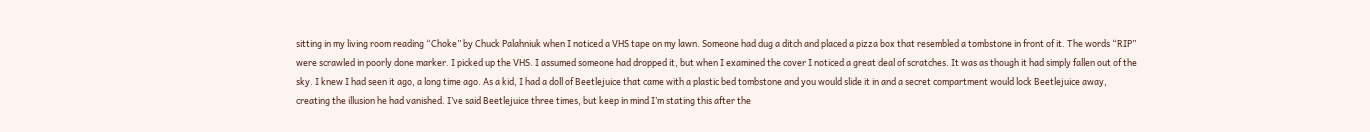sitting in my living room reading “Choke” by Chuck Palahniuk when I noticed a VHS tape on my lawn. Someone had dug a ditch and placed a pizza box that resembled a tombstone in front of it. The words “RIP” were scrawled in poorly done marker. I picked up the VHS. I assumed someone had dropped it, but when I examined the cover I noticed a great deal of scratches. It was as though it had simply fallen out of the sky. I knew I had seen it ago, a long time ago. As a kid, I had a doll of Beetlejuice that came with a plastic bed tombstone and you would slide it in and a secret compartment would lock Beetlejuice away, creating the illusion he had vanished. I’ve said Beetlejuice three times, but keep in mind I’m stating this after the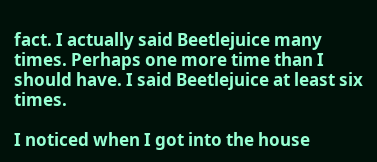fact. I actually said Beetlejuice many times. Perhaps one more time than I should have. I said Beetlejuice at least six times.

I noticed when I got into the house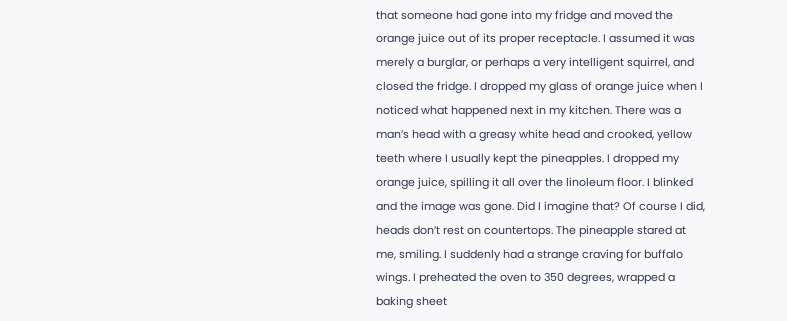that someone had gone into my fridge and moved the orange juice out of its proper receptacle. I assumed it was merely a burglar, or perhaps a very intelligent squirrel, and closed the fridge. I dropped my glass of orange juice when I noticed what happened next in my kitchen. There was a man’s head with a greasy white head and crooked, yellow teeth where I usually kept the pineapples. I dropped my orange juice, spilling it all over the linoleum floor. I blinked and the image was gone. Did I imagine that? Of course I did, heads don’t rest on countertops. The pineapple stared at me, smiling. I suddenly had a strange craving for buffalo wings. I preheated the oven to 350 degrees, wrapped a baking sheet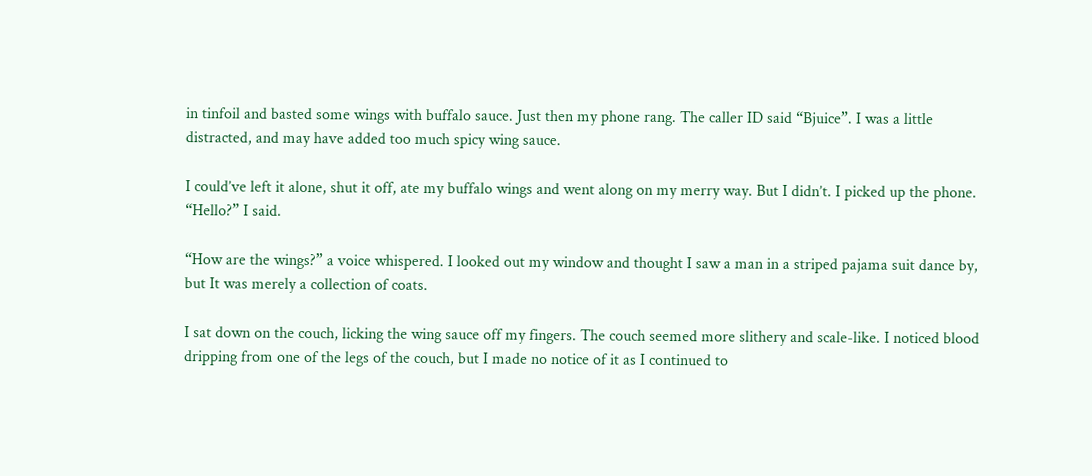in tinfoil and basted some wings with buffalo sauce. Just then my phone rang. The caller ID said “Bjuice”. I was a little distracted, and may have added too much spicy wing sauce.

I could’ve left it alone, shut it off, ate my buffalo wings and went along on my merry way. But I didn’t. I picked up the phone. “Hello?” I said.

“How are the wings?” a voice whispered. I looked out my window and thought I saw a man in a striped pajama suit dance by, but It was merely a collection of coats.

I sat down on the couch, licking the wing sauce off my fingers. The couch seemed more slithery and scale-like. I noticed blood dripping from one of the legs of the couch, but I made no notice of it as I continued to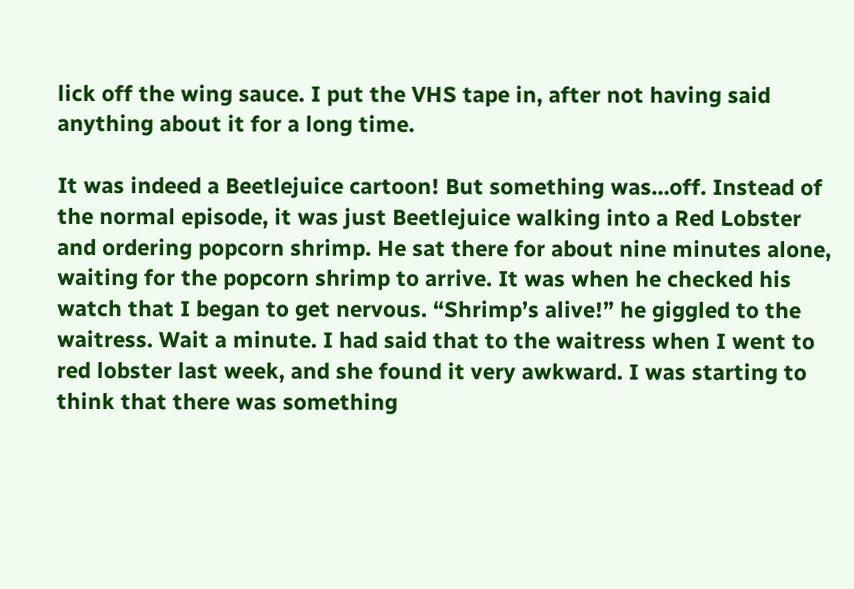lick off the wing sauce. I put the VHS tape in, after not having said anything about it for a long time.

It was indeed a Beetlejuice cartoon! But something was…off. Instead of the normal episode, it was just Beetlejuice walking into a Red Lobster and ordering popcorn shrimp. He sat there for about nine minutes alone, waiting for the popcorn shrimp to arrive. It was when he checked his watch that I began to get nervous. “Shrimp’s alive!” he giggled to the waitress. Wait a minute. I had said that to the waitress when I went to red lobster last week, and she found it very awkward. I was starting to think that there was something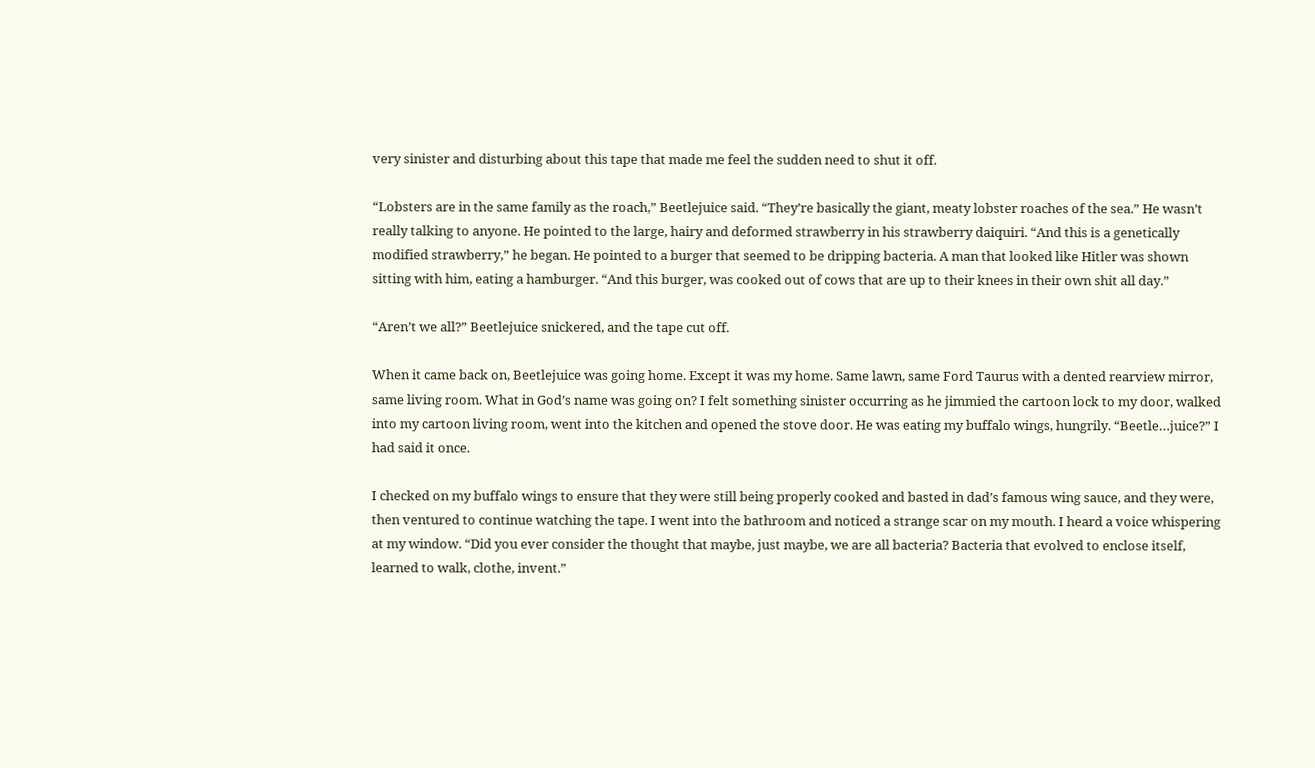very sinister and disturbing about this tape that made me feel the sudden need to shut it off.

“Lobsters are in the same family as the roach,” Beetlejuice said. “They’re basically the giant, meaty lobster roaches of the sea.” He wasn’t really talking to anyone. He pointed to the large, hairy and deformed strawberry in his strawberry daiquiri. “And this is a genetically modified strawberry,” he began. He pointed to a burger that seemed to be dripping bacteria. A man that looked like Hitler was shown sitting with him, eating a hamburger. “And this burger, was cooked out of cows that are up to their knees in their own shit all day.”

“Aren’t we all?” Beetlejuice snickered, and the tape cut off.

When it came back on, Beetlejuice was going home. Except it was my home. Same lawn, same Ford Taurus with a dented rearview mirror, same living room. What in God’s name was going on? I felt something sinister occurring as he jimmied the cartoon lock to my door, walked into my cartoon living room, went into the kitchen and opened the stove door. He was eating my buffalo wings, hungrily. “Beetle…juice?” I had said it once.

I checked on my buffalo wings to ensure that they were still being properly cooked and basted in dad’s famous wing sauce, and they were, then ventured to continue watching the tape. I went into the bathroom and noticed a strange scar on my mouth. I heard a voice whispering at my window. “Did you ever consider the thought that maybe, just maybe, we are all bacteria? Bacteria that evolved to enclose itself, learned to walk, clothe, invent.”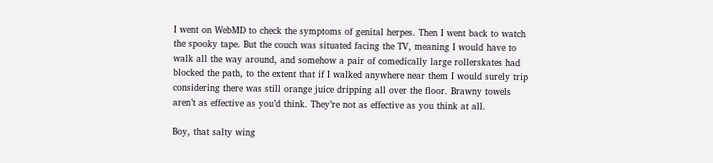I went on WebMD to check the symptoms of genital herpes. Then I went back to watch the spooky tape. But the couch was situated facing the TV, meaning I would have to walk all the way around, and somehow a pair of comedically large rollerskates had blocked the path, to the extent that if I walked anywhere near them I would surely trip considering there was still orange juice dripping all over the floor. Brawny towels aren’t as effective as you’d think. They’re not as effective as you think at all.

Boy, that salty wing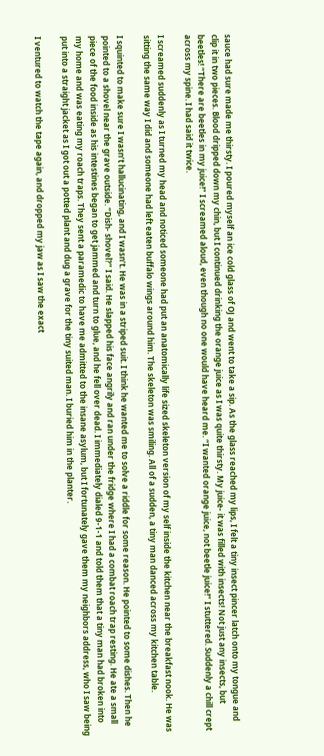sauce had sure made me thirsty. I poured myself an ice cold glass of OJ and went to take a sip. As the glass reached my lips, I felt a tiny insect pincer latch onto my tongue and clip it in two pieces. Blood dripped down my chin, but I continued drinking the orange juice as I was quite thirsty. My juice- it was filled with insects! Not just any insects, but beetles! “There are beetles in my juice!” I screamed aloud, even though no one would have heard me. “I wanted orange juice, not beetle juice!” I stuttered. Suddenly a chill crept across my spine. I had said it twice.

I screamed suddenly as I turned my head and noticed someone had put an anatomically life sized skeleton version of my self inside the kitchen near the breakfast nook. He was sitting the same way I did and someone had left eaten buffalo wings around him. The skeleton was smiling. All of a sudden, a tiny man danced across my kitchen table.

I squinted to make sure I wasn’t hallucinating, and I wasn’t. He was in a striped suit. I think he wanted me to solve a riddle for some reason. He pointed to some dishes. Then he pointed to a shovel near the grave outside. “Dish- shovel?” I said. He slapped his face angrily and ran under the fridge where I had a combat roach trap resting. He ate a small piece of the food inside as his intestines began to get jammed and turn to glue, and he fell over dead. I immediately dialed 9-1-1 and told them that a tiny man had broken into my home and was eating my roach traps. They sent a paramedic to have me admitted to the insane asylum, but I fortunately gave them my neighbors address, who I saw being put into a straight jacket as I got out a potted plant and dug a grave for the tiny suited man. I buried him in the planter.

I ventured to watch the tape again, and dropped my jaw as I saw the exact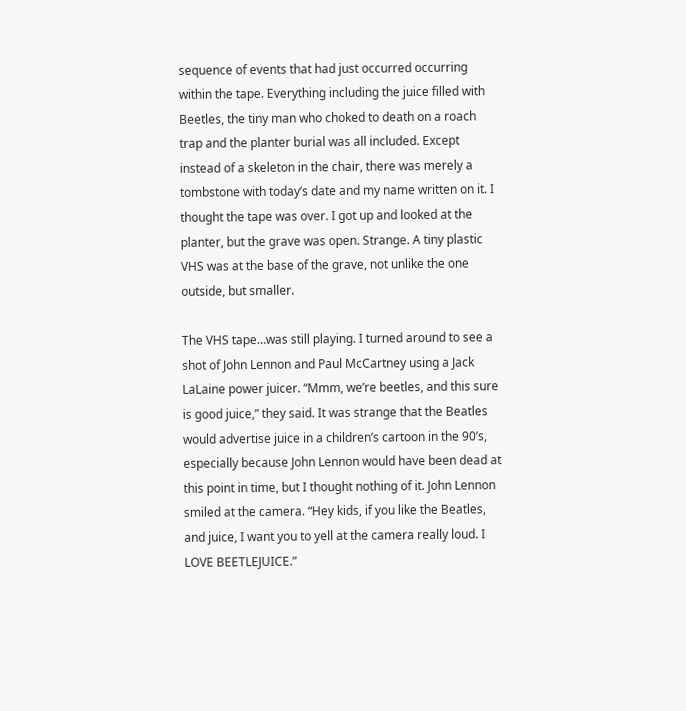sequence of events that had just occurred occurring within the tape. Everything including the juice filled with Beetles, the tiny man who choked to death on a roach trap and the planter burial was all included. Except instead of a skeleton in the chair, there was merely a tombstone with today’s date and my name written on it. I thought the tape was over. I got up and looked at the planter, but the grave was open. Strange. A tiny plastic VHS was at the base of the grave, not unlike the one outside, but smaller.

The VHS tape…was still playing. I turned around to see a shot of John Lennon and Paul McCartney using a Jack LaLaine power juicer. “Mmm, we’re beetles, and this sure is good juice,” they said. It was strange that the Beatles would advertise juice in a children’s cartoon in the 90’s, especially because John Lennon would have been dead at this point in time, but I thought nothing of it. John Lennon smiled at the camera. “Hey kids, if you like the Beatles, and juice, I want you to yell at the camera really loud. I LOVE BEETLEJUICE.”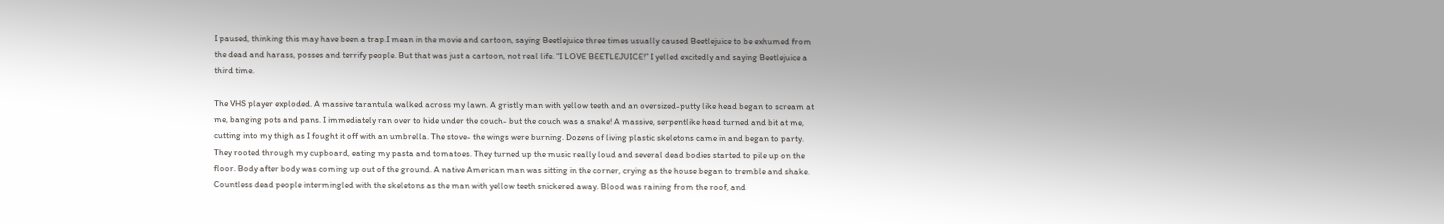I paused, thinking this may have been a trap.I mean in the movie and cartoon, saying Beetlejuice three times usually caused Beetlejuice to be exhumed from the dead and harass, posses and terrify people. But that was just a cartoon, not real life. “I LOVE BEETLEJUICE!” I yelled excitedly and saying Beetlejuice a third time.

The VHS player exploded. A massive tarantula walked across my lawn. A gristly man with yellow teeth and an oversized-putty like head began to scream at me, banging pots and pans. I immediately ran over to hide under the couch- but the couch was a snake! A massive, serpentlike head turned and bit at me, cutting into my thigh as I fought it off with an umbrella. The stove- the wings were burning. Dozens of living plastic skeletons came in and began to party. They rooted through my cupboard, eating my pasta and tomatoes. They turned up the music really loud and several dead bodies started to pile up on the floor. Body after body was coming up out of the ground. A native American man was sitting in the corner, crying as the house began to tremble and shake. Countless dead people intermingled with the skeletons as the man with yellow teeth snickered away. Blood was raining from the roof, and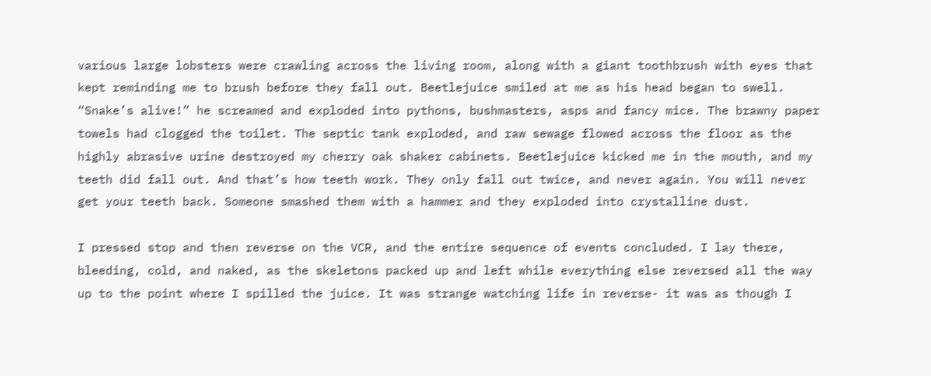various large lobsters were crawling across the living room, along with a giant toothbrush with eyes that kept reminding me to brush before they fall out. Beetlejuice smiled at me as his head began to swell. “Snake’s alive!” he screamed and exploded into pythons, bushmasters, asps and fancy mice. The brawny paper towels had clogged the toilet. The septic tank exploded, and raw sewage flowed across the floor as the highly abrasive urine destroyed my cherry oak shaker cabinets. Beetlejuice kicked me in the mouth, and my teeth did fall out. And that’s how teeth work. They only fall out twice, and never again. You will never get your teeth back. Someone smashed them with a hammer and they exploded into crystalline dust.

I pressed stop and then reverse on the VCR, and the entire sequence of events concluded. I lay there, bleeding, cold, and naked, as the skeletons packed up and left while everything else reversed all the way up to the point where I spilled the juice. It was strange watching life in reverse- it was as though I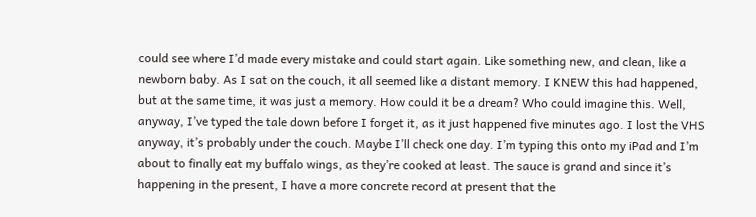could see where I’d made every mistake and could start again. Like something new, and clean, like a newborn baby. As I sat on the couch, it all seemed like a distant memory. I KNEW this had happened, but at the same time, it was just a memory. How could it be a dream? Who could imagine this. Well, anyway, I’ve typed the tale down before I forget it, as it just happened five minutes ago. I lost the VHS anyway, it’s probably under the couch. Maybe I’ll check one day. I’m typing this onto my iPad and I’m about to finally eat my buffalo wings, as they’re cooked at least. The sauce is grand and since it’s happening in the present, I have a more concrete record at present that the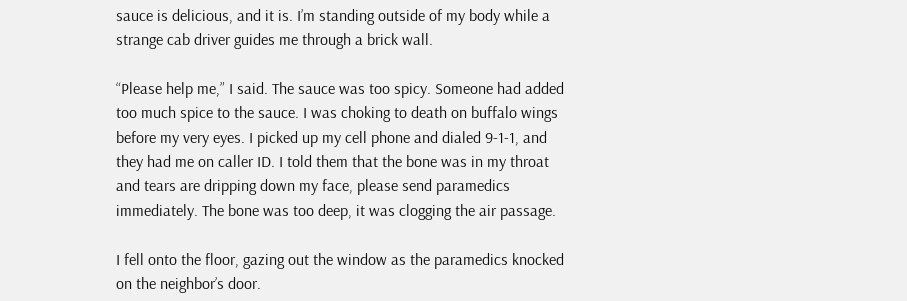sauce is delicious, and it is. I’m standing outside of my body while a strange cab driver guides me through a brick wall.

“Please help me,” I said. The sauce was too spicy. Someone had added too much spice to the sauce. I was choking to death on buffalo wings before my very eyes. I picked up my cell phone and dialed 9-1-1, and they had me on caller ID. I told them that the bone was in my throat and tears are dripping down my face, please send paramedics immediately. The bone was too deep, it was clogging the air passage.

I fell onto the floor, gazing out the window as the paramedics knocked on the neighbor’s door.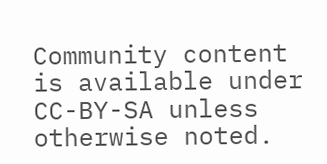Community content is available under CC-BY-SA unless otherwise noted.